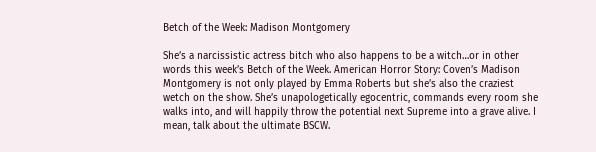Betch of the Week: Madison Montgomery

She’s a narcissistic actress bitch who also happens to be a witch…or in other words this week’s Betch of the Week. American Horror Story: Coven’s Madison Montgomery is not only played by Emma Roberts but she’s also the craziest wetch on the show. She’s unapologetically egocentric, commands every room she walks into, and will happily throw the potential next Supreme into a grave alive. I mean, talk about the ultimate BSCW.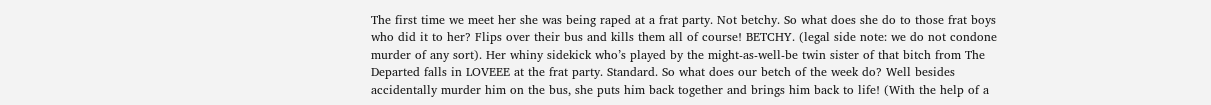The first time we meet her she was being raped at a frat party. Not betchy. So what does she do to those frat boys who did it to her? Flips over their bus and kills them all of course! BETCHY. (legal side note: we do not condone murder of any sort). Her whiny sidekick who’s played by the might-as-well-be twin sister of that bitch from The Departed falls in LOVEEE at the frat party. Standard. So what does our betch of the week do? Well besides accidentally murder him on the bus, she puts him back together and brings him back to life! (With the help of a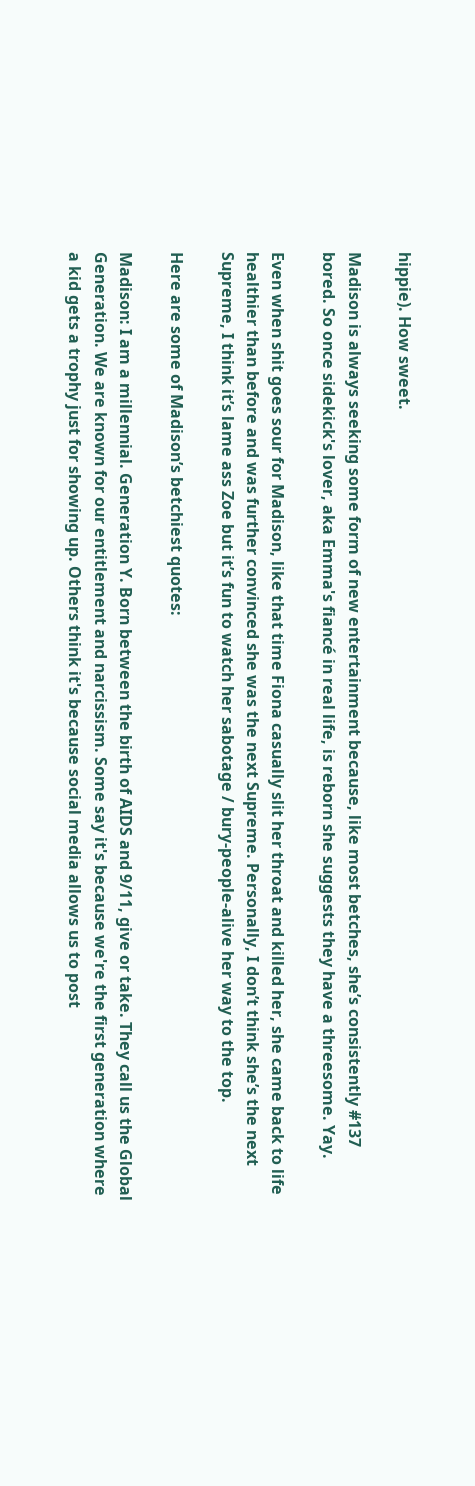hippie). How sweet.

Madison is always seeking some form of new entertainment because, like most betches, she’s consistently #137 bored. So once sidekick's lover, aka Emma's fiancé in real life, is reborn she suggests they have a threesome. Yay.

Even when shit goes sour for Madison, like that time Fiona casually slit her throat and killed her, she came back to life healthier than before and was further convinced she was the next Supreme. Personally, I don’t think she’s the next Supreme, I think it’s lame ass Zoe but it’s fun to watch her sabotage / bury-people-alive her way to the top.

Here are some of Madison’s betchiest quotes:

Madison: I am a millennial. Generation Y. Born between the birth of AIDS and 9/11, give or take. They call us the Global Generation. We are known for our entitlement and narcissism. Some say it's because we're the first generation where a kid gets a trophy just for showing up. Others think it's because social media allows us to post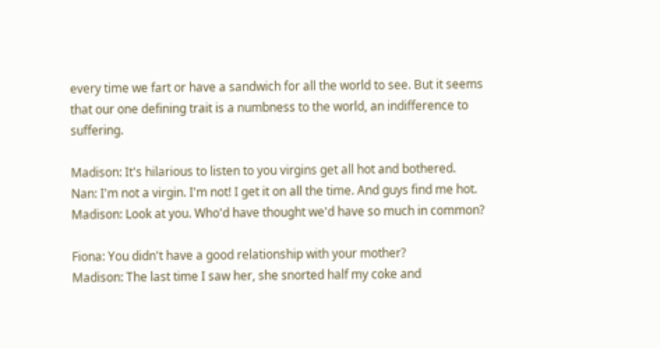every time we fart or have a sandwich for all the world to see. But it seems that our one defining trait is a numbness to the world, an indifference to suffering.

Madison: It's hilarious to listen to you virgins get all hot and bothered.
Nan: I'm not a virgin. I'm not! I get it on all the time. And guys find me hot.
Madison: Look at you. Who'd have thought we'd have so much in common?

Fiona: You didn't have a good relationship with your mother?
Madison: The last time I saw her, she snorted half my coke and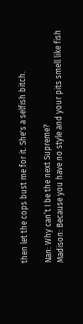then let the cops bust me for it. She's a selfish bitch.

Nan: Why can’t I be the next Supreme?
Madison: Because you have no style and your pits smell like fish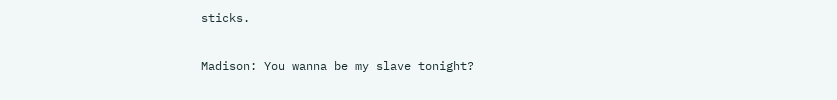sticks.

Madison: You wanna be my slave tonight?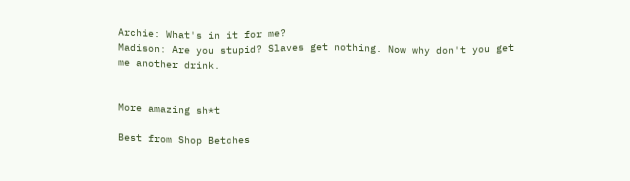Archie: What's in it for me?
Madison: Are you stupid? Slaves get nothing. Now why don't you get me another drink.


More amazing sh*t

Best from Shop Betches